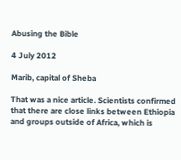Abusing the Bible

4 July 2012

Marib, capital of Sheba

That was a nice article. Scientists confirmed that there are close links between Ethiopia and groups outside of Africa, which is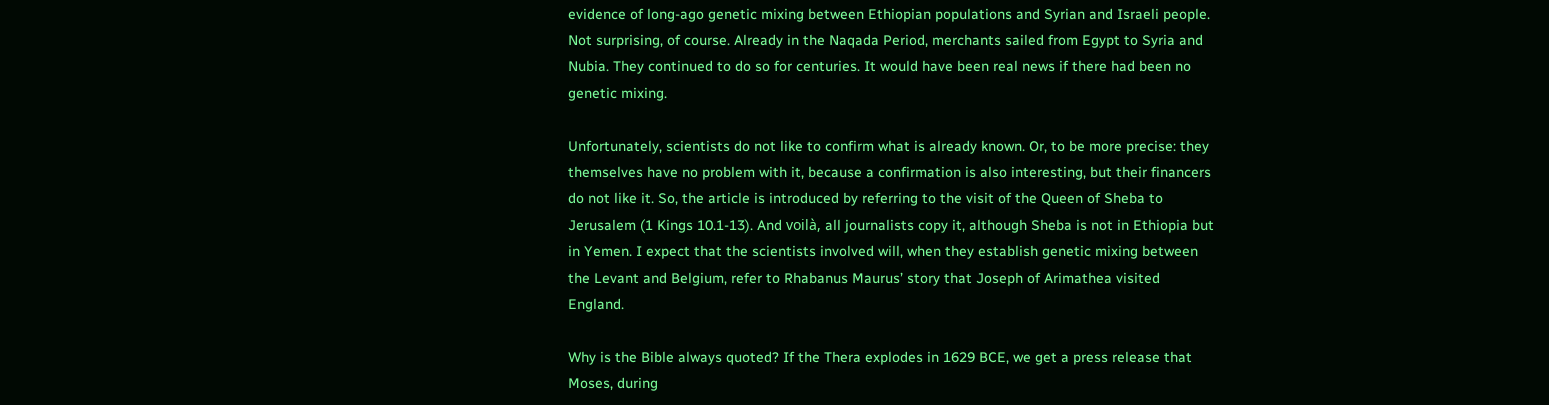evidence of long-ago genetic mixing between Ethiopian populations and Syrian and Israeli people. Not surprising, of course. Already in the Naqada Period, merchants sailed from Egypt to Syria and Nubia. They continued to do so for centuries. It would have been real news if there had been no genetic mixing.

Unfortunately, scientists do not like to confirm what is already known. Or, to be more precise: they themselves have no problem with it, because a confirmation is also interesting, but their financers do not like it. So, the article is introduced by referring to the visit of the Queen of Sheba to Jerusalem (1 Kings 10.1-13). And voilà, all journalists copy it, although Sheba is not in Ethiopia but in Yemen. I expect that the scientists involved will, when they establish genetic mixing between the Levant and Belgium, refer to Rhabanus Maurus’ story that Joseph of Arimathea visited England.

Why is the Bible always quoted? If the Thera explodes in 1629 BCE, we get a press release that Moses, during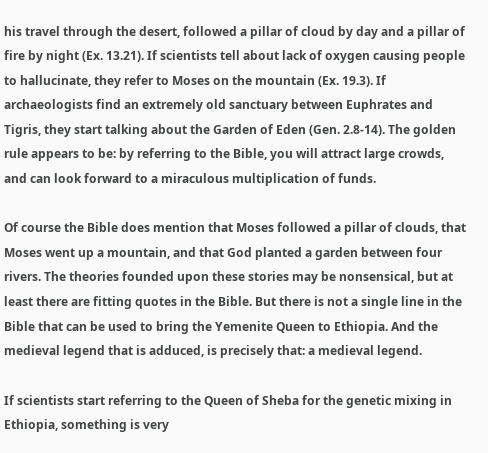his travel through the desert, followed a pillar of cloud by day and a pillar of fire by night (Ex. 13.21). If scientists tell about lack of oxygen causing people to hallucinate, they refer to Moses on the mountain (Ex. 19.3). If archaeologists find an extremely old sanctuary between Euphrates and Tigris, they start talking about the Garden of Eden (Gen. 2.8-14). The golden rule appears to be: by referring to the Bible, you will attract large crowds, and can look forward to a miraculous multiplication of funds.

Of course the Bible does mention that Moses followed a pillar of clouds, that Moses went up a mountain, and that God planted a garden between four rivers. The theories founded upon these stories may be nonsensical, but at least there are fitting quotes in the Bible. But there is not a single line in the Bible that can be used to bring the Yemenite Queen to Ethiopia. And the medieval legend that is adduced, is precisely that: a medieval legend.

If scientists start referring to the Queen of Sheba for the genetic mixing in Ethiopia, something is very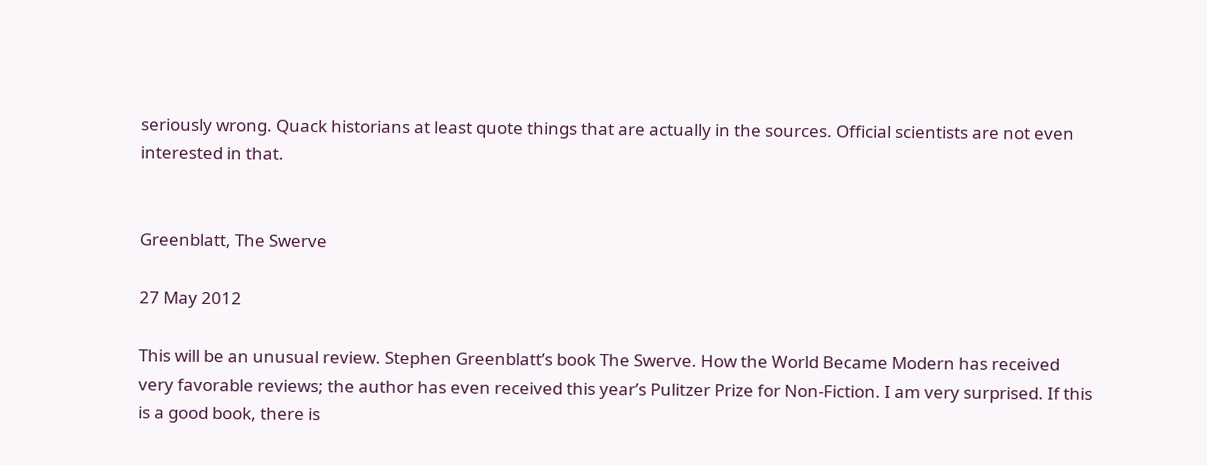seriously wrong. Quack historians at least quote things that are actually in the sources. Official scientists are not even interested in that.


Greenblatt, The Swerve

27 May 2012

This will be an unusual review. Stephen Greenblatt’s book The Swerve. How the World Became Modern has received very favorable reviews; the author has even received this year’s Pulitzer Prize for Non-Fiction. I am very surprised. If this is a good book, there is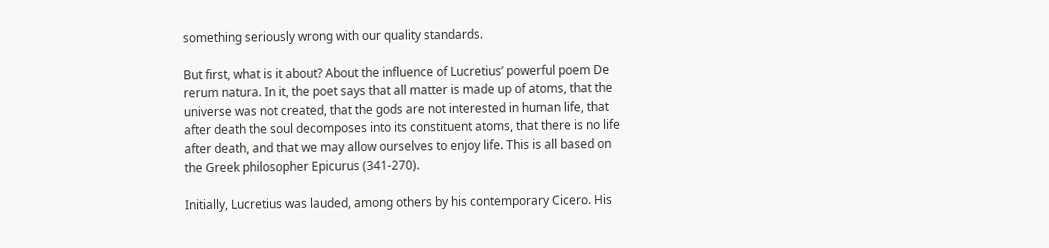something seriously wrong with our quality standards.

But first, what is it about? About the influence of Lucretius’ powerful poem De rerum natura. In it, the poet says that all matter is made up of atoms, that the universe was not created, that the gods are not interested in human life, that after death the soul decomposes into its constituent atoms, that there is no life after death, and that we may allow ourselves to enjoy life. This is all based on the Greek philosopher Epicurus (341-270).

Initially, Lucretius was lauded, among others by his contemporary Cicero. His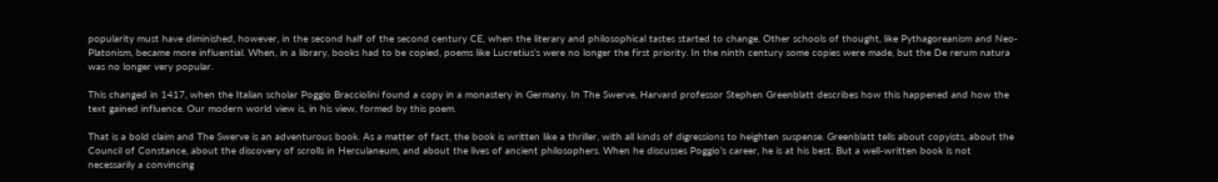popularity must have diminished, however, in the second half of the second century CE, when the literary and philosophical tastes started to change. Other schools of thought, like Pythagoreanism and Neo-Platonism, became more influential. When, in a library, books had to be copied, poems like Lucretius’s were no longer the first priority. In the ninth century some copies were made, but the De rerum natura was no longer very popular.

This changed in 1417, when the Italian scholar Poggio Bracciolini found a copy in a monastery in Germany. In The Swerve, Harvard professor Stephen Greenblatt describes how this happened and how the text gained influence. Our modern world view is, in his view, formed by this poem.

That is a bold claim and The Swerve is an adventurous book. As a matter of fact, the book is written like a thriller, with all kinds of digressions to heighten suspense. Greenblatt tells about copyists, about the Council of Constance, about the discovery of scrolls in Herculaneum, and about the lives of ancient philosophers. When he discusses Poggio’s career, he is at his best. But a well-written book is not necessarily a convincing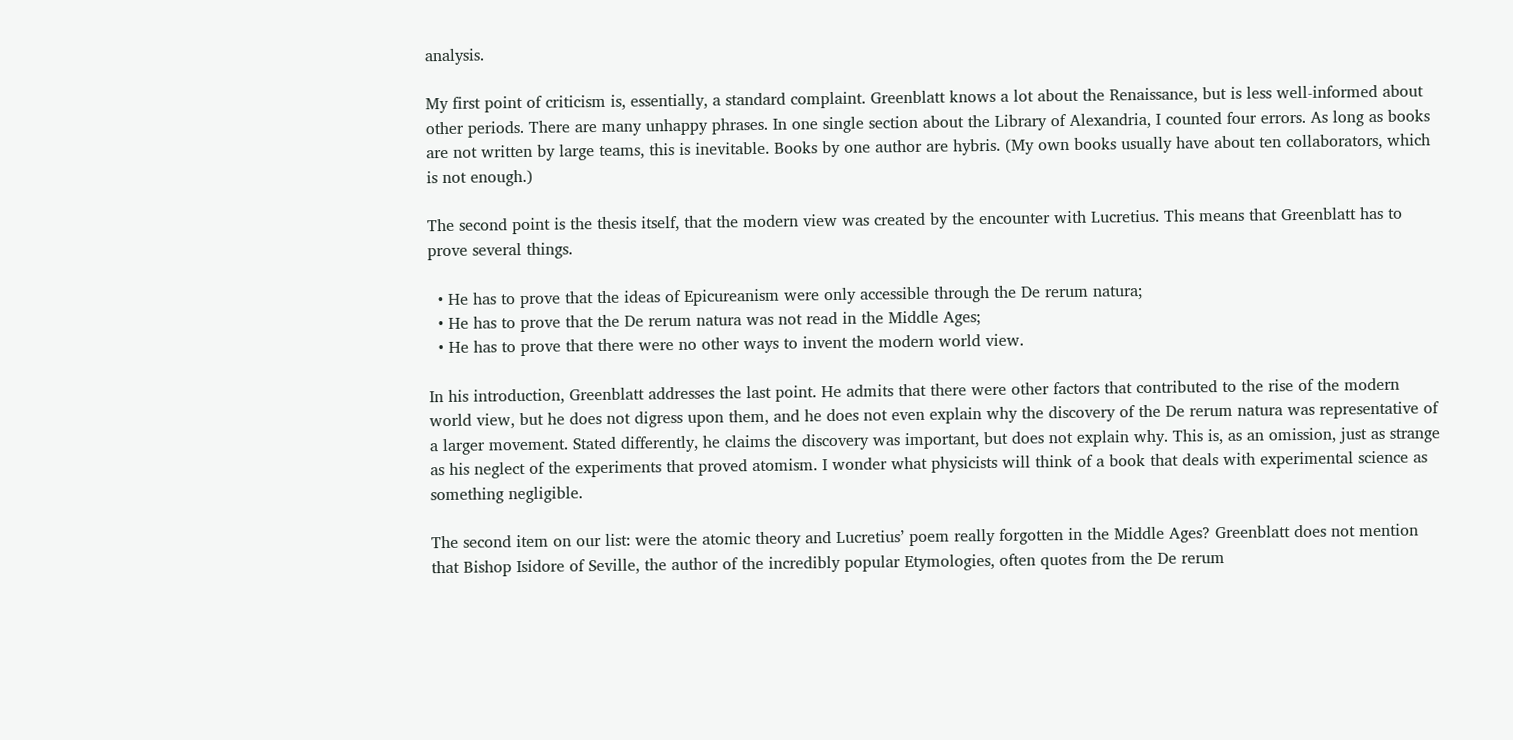analysis.

My first point of criticism is, essentially, a standard complaint. Greenblatt knows a lot about the Renaissance, but is less well-informed about other periods. There are many unhappy phrases. In one single section about the Library of Alexandria, I counted four errors. As long as books are not written by large teams, this is inevitable. Books by one author are hybris. (My own books usually have about ten collaborators, which is not enough.)

The second point is the thesis itself, that the modern view was created by the encounter with Lucretius. This means that Greenblatt has to prove several things.

  • He has to prove that the ideas of Epicureanism were only accessible through the De rerum natura;
  • He has to prove that the De rerum natura was not read in the Middle Ages;
  • He has to prove that there were no other ways to invent the modern world view.

In his introduction, Greenblatt addresses the last point. He admits that there were other factors that contributed to the rise of the modern world view, but he does not digress upon them, and he does not even explain why the discovery of the De rerum natura was representative of a larger movement. Stated differently, he claims the discovery was important, but does not explain why. This is, as an omission, just as strange as his neglect of the experiments that proved atomism. I wonder what physicists will think of a book that deals with experimental science as something negligible.

The second item on our list: were the atomic theory and Lucretius’ poem really forgotten in the Middle Ages? Greenblatt does not mention that Bishop Isidore of Seville, the author of the incredibly popular Etymologies, often quotes from the De rerum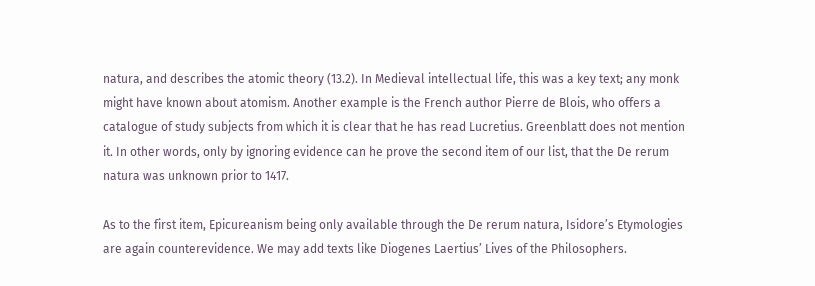natura, and describes the atomic theory (13.2). In Medieval intellectual life, this was a key text; any monk might have known about atomism. Another example is the French author Pierre de Blois, who offers a catalogue of study subjects from which it is clear that he has read Lucretius. Greenblatt does not mention it. In other words, only by ignoring evidence can he prove the second item of our list, that the De rerum natura was unknown prior to 1417.

As to the first item, Epicureanism being only available through the De rerum natura, Isidore’s Etymologies are again counterevidence. We may add texts like Diogenes Laertius’ Lives of the Philosophers.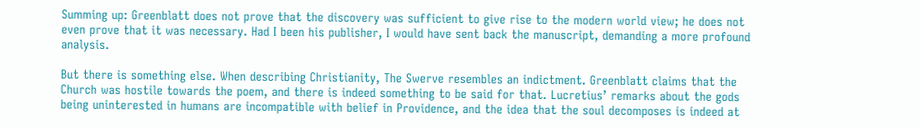Summing up: Greenblatt does not prove that the discovery was sufficient to give rise to the modern world view; he does not even prove that it was necessary. Had I been his publisher, I would have sent back the manuscript, demanding a more profound analysis.

But there is something else. When describing Christianity, The Swerve resembles an indictment. Greenblatt claims that the Church was hostile towards the poem, and there is indeed something to be said for that. Lucretius’ remarks about the gods being uninterested in humans are incompatible with belief in Providence, and the idea that the soul decomposes is indeed at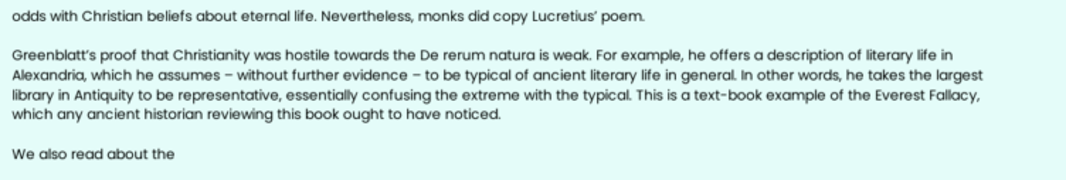odds with Christian beliefs about eternal life. Nevertheless, monks did copy Lucretius’ poem.

Greenblatt’s proof that Christianity was hostile towards the De rerum natura is weak. For example, he offers a description of literary life in Alexandria, which he assumes – without further evidence – to be typical of ancient literary life in general. In other words, he takes the largest library in Antiquity to be representative, essentially confusing the extreme with the typical. This is a text-book example of the Everest Fallacy, which any ancient historian reviewing this book ought to have noticed.

We also read about the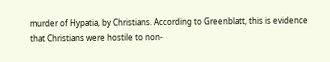murder of Hypatia, by Christians. According to Greenblatt, this is evidence that Christians were hostile to non-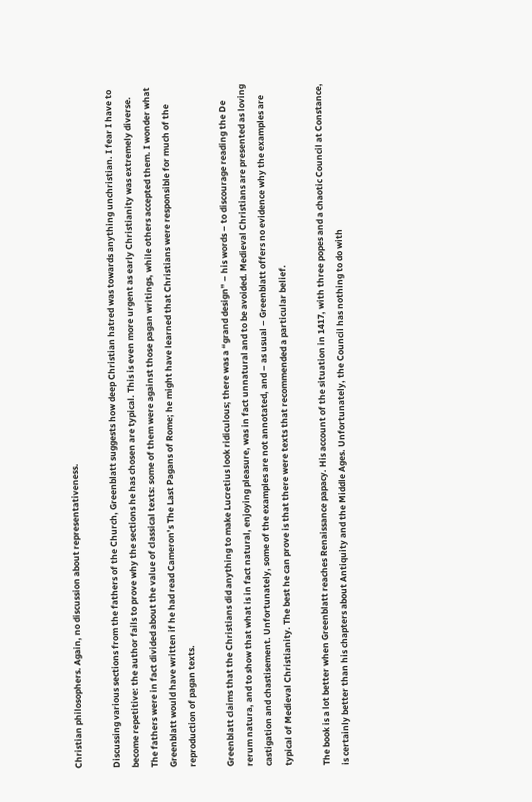Christian philosophers. Again, no discussion about representativeness.

Discussing various sections from the fathers of the Church, Greenblatt suggests how deep Christian hatred was towards anything unchristian. I fear I have to become repetitive: the author fails to prove why the sections he has chosen are typical. This is even more urgent as early Christianity was extremely diverse. The fathers were in fact divided about the value of classical texts: some of them were against those pagan writings, while others accepted them. I wonder what Greenblatt would have written if he had read Cameron’s The Last Pagans of Rome; he might have learned that Christians were responsible for much of the reproduction of pagan texts.

Greenblatt claims that the Christians did anything to make Lucretius look ridiculous; there was a “grand design” – his words – to discourage reading the De rerum natura, and to show that what is in fact natural, enjoying pleasure, was in fact unnatural and to be avoided. Medieval Christians are presented as loving castigation and chastisement. Unfortunately, some of the examples are not annotated, and – as usual – Greenblatt offers no evidence why the examples are typical of Medieval Christianity. The best he can prove is that there were texts that recommended a particular belief.

The book is a lot better when Greenblatt reaches Renaissance papacy. His account of the situation in 1417, with three popes and a chaotic Council at Constance, is certainly better than his chapters about Antiquity and the Middle Ages. Unfortunately, the Council has nothing to do with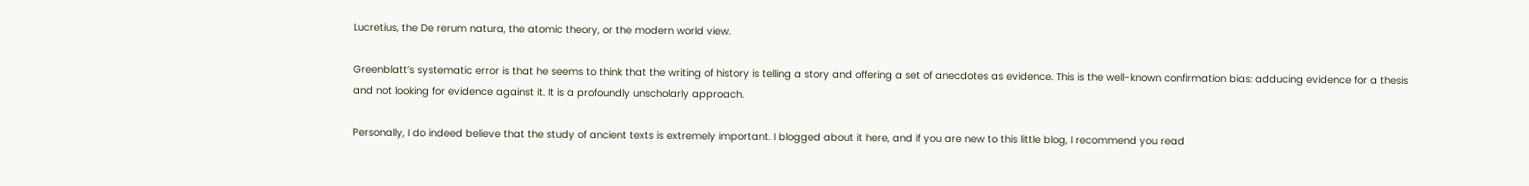Lucretius, the De rerum natura, the atomic theory, or the modern world view.

Greenblatt’s systematic error is that he seems to think that the writing of history is telling a story and offering a set of anecdotes as evidence. This is the well-known confirmation bias: adducing evidence for a thesis and not looking for evidence against it. It is a profoundly unscholarly approach.

Personally, I do indeed believe that the study of ancient texts is extremely important. I blogged about it here, and if you are new to this little blog, I recommend you read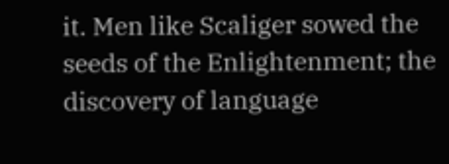it. Men like Scaliger sowed the seeds of the Enlightenment; the discovery of language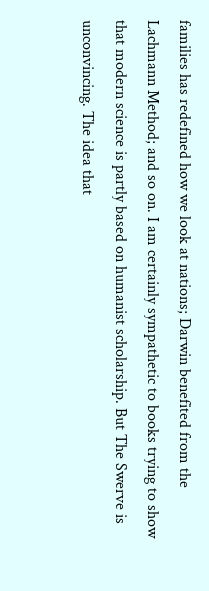families has redefined how we look at nations; Darwin benefited from the Lachmann Method; and so on. I am certainly sympathetic to books trying to show that modern science is partly based on humanist scholarship. But The Swerve is unconvincing. The idea that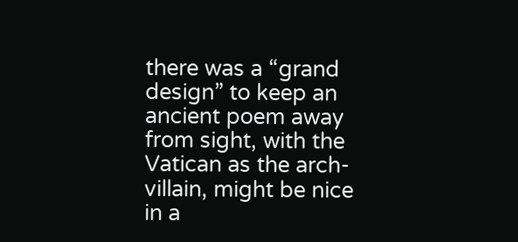there was a “grand design” to keep an ancient poem away from sight, with the Vatican as the arch-villain, might be nice in a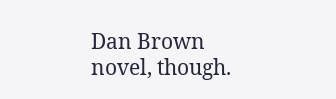Dan Brown novel, though.